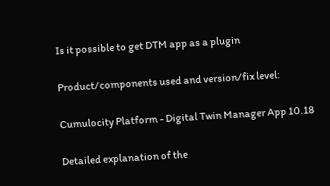Is it possible to get DTM app as a plugin

Product/components used and version/fix level:

Cumulocity Platform - Digital Twin Manager App 10.18

Detailed explanation of the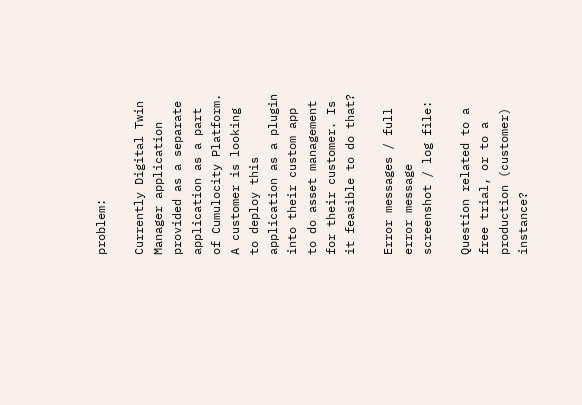problem:

Currently Digital Twin Manager application provided as a separate application as a part of Cumulocity Platform. A customer is looking to deploy this application as a plugin into their custom app to do asset management for their customer. Is it feasible to do that?

Error messages / full error message screenshot / log file:

Question related to a free trial, or to a production (customer) instance?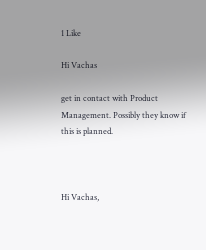1 Like

Hi Vachas

get in contact with Product Management. Possibly they know if this is planned.



Hi Vachas,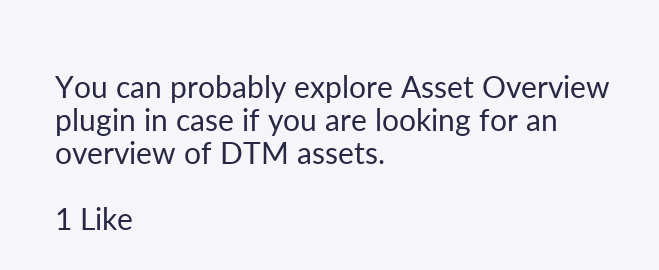You can probably explore Asset Overview plugin in case if you are looking for an overview of DTM assets.

1 Like